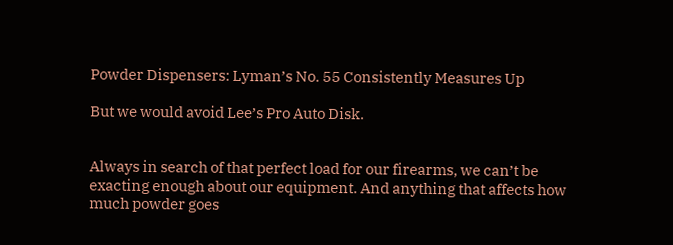Powder Dispensers: Lyman’s No. 55 Consistently Measures Up

But we would avoid Lee’s Pro Auto Disk.


Always in search of that perfect load for our firearms, we can’t be exacting enough about our equipment. And anything that affects how much powder goes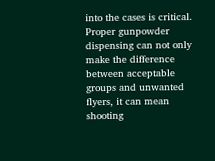into the cases is critical. Proper gunpowder dispensing can not only make the difference between acceptable groups and unwanted flyers, it can mean shooting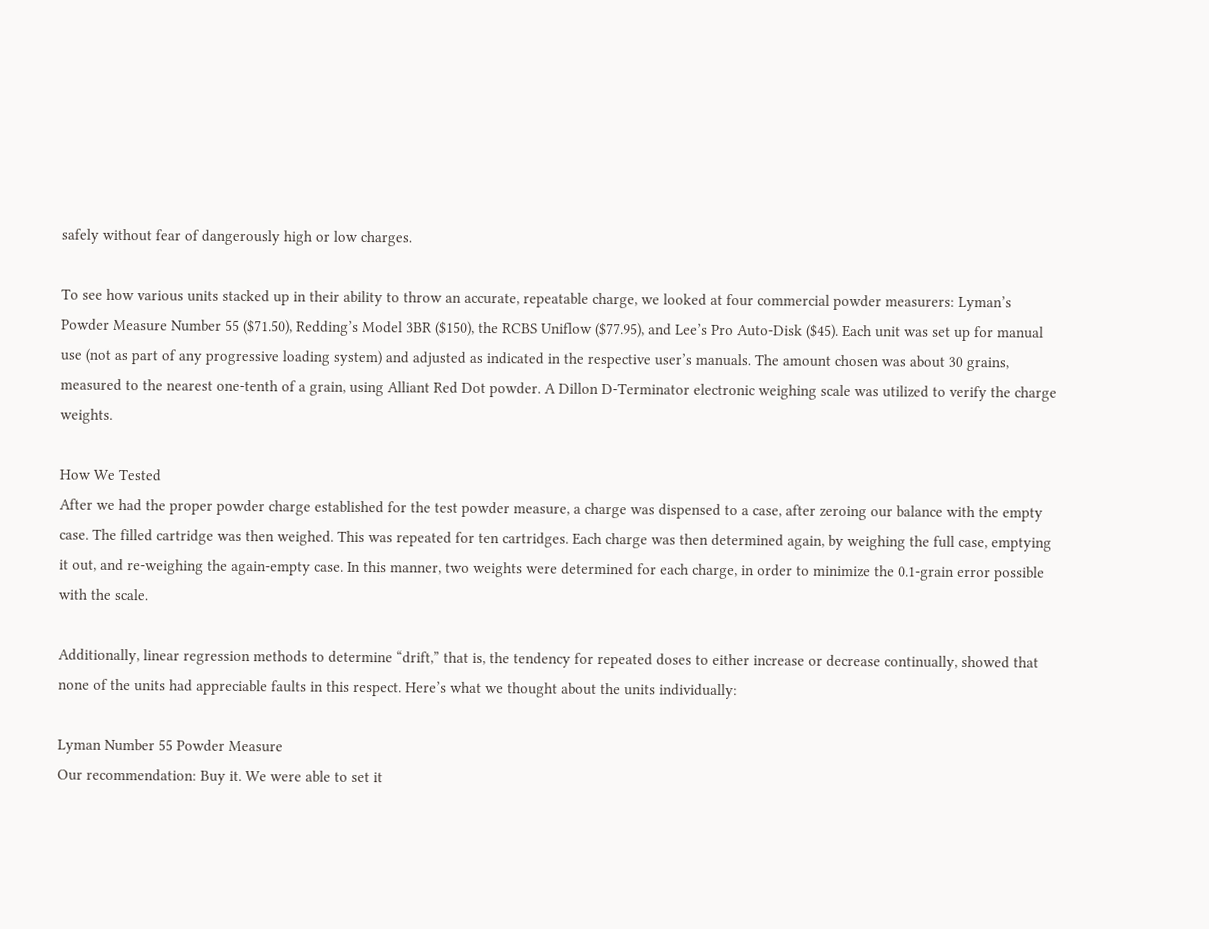safely without fear of dangerously high or low charges.

To see how various units stacked up in their ability to throw an accurate, repeatable charge, we looked at four commercial powder measurers: Lyman’s Powder Measure Number 55 ($71.50), Redding’s Model 3BR ($150), the RCBS Uniflow ($77.95), and Lee’s Pro Auto-Disk ($45). Each unit was set up for manual use (not as part of any progressive loading system) and adjusted as indicated in the respective user’s manuals. The amount chosen was about 30 grains, measured to the nearest one-tenth of a grain, using Alliant Red Dot powder. A Dillon D-Terminator electronic weighing scale was utilized to verify the charge weights.

How We Tested
After we had the proper powder charge established for the test powder measure, a charge was dispensed to a case, after zeroing our balance with the empty case. The filled cartridge was then weighed. This was repeated for ten cartridges. Each charge was then determined again, by weighing the full case, emptying it out, and re-weighing the again-empty case. In this manner, two weights were determined for each charge, in order to minimize the 0.1-grain error possible with the scale.

Additionally, linear regression methods to determine “drift,” that is, the tendency for repeated doses to either increase or decrease continually, showed that none of the units had appreciable faults in this respect. Here’s what we thought about the units individually:

Lyman Number 55 Powder Measure
Our recommendation: Buy it. We were able to set it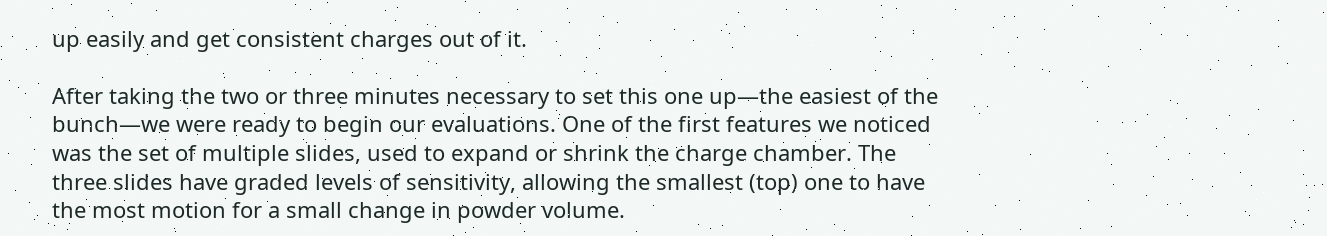up easily and get consistent charges out of it.

After taking the two or three minutes necessary to set this one up—the easiest of the bunch—we were ready to begin our evaluations. One of the first features we noticed was the set of multiple slides, used to expand or shrink the charge chamber. The three slides have graded levels of sensitivity, allowing the smallest (top) one to have the most motion for a small change in powder volume.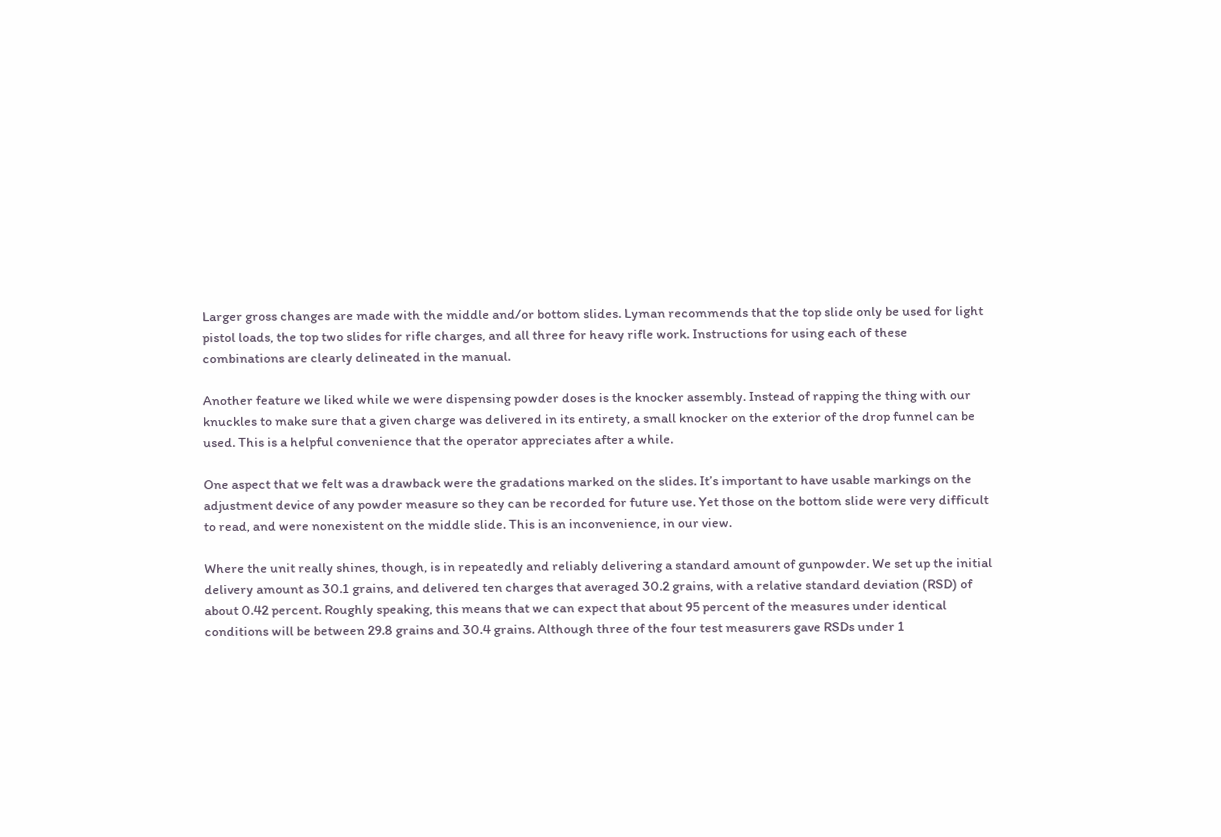Larger gross changes are made with the middle and/or bottom slides. Lyman recommends that the top slide only be used for light pistol loads, the top two slides for rifle charges, and all three for heavy rifle work. Instructions for using each of these combinations are clearly delineated in the manual.

Another feature we liked while we were dispensing powder doses is the knocker assembly. Instead of rapping the thing with our knuckles to make sure that a given charge was delivered in its entirety, a small knocker on the exterior of the drop funnel can be used. This is a helpful convenience that the operator appreciates after a while.

One aspect that we felt was a drawback were the gradations marked on the slides. It’s important to have usable markings on the adjustment device of any powder measure so they can be recorded for future use. Yet those on the bottom slide were very difficult to read, and were nonexistent on the middle slide. This is an inconvenience, in our view.

Where the unit really shines, though, is in repeatedly and reliably delivering a standard amount of gunpowder. We set up the initial delivery amount as 30.1 grains, and delivered ten charges that averaged 30.2 grains, with a relative standard deviation (RSD) of about 0.42 percent. Roughly speaking, this means that we can expect that about 95 percent of the measures under identical conditions will be between 29.8 grains and 30.4 grains. Although three of the four test measurers gave RSDs under 1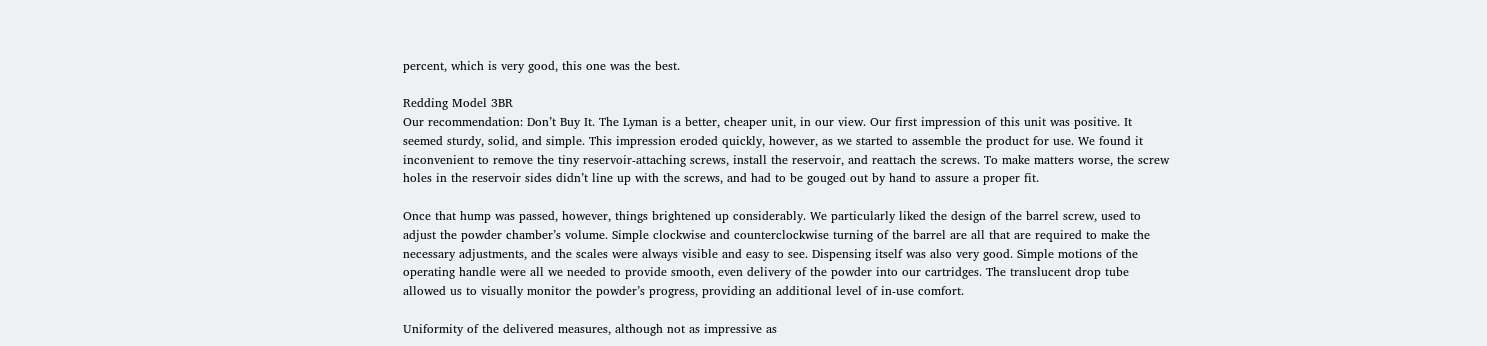percent, which is very good, this one was the best.

Redding Model 3BR
Our recommendation: Don’t Buy It. The Lyman is a better, cheaper unit, in our view. Our first impression of this unit was positive. It seemed sturdy, solid, and simple. This impression eroded quickly, however, as we started to assemble the product for use. We found it inconvenient to remove the tiny reservoir-attaching screws, install the reservoir, and reattach the screws. To make matters worse, the screw holes in the reservoir sides didn’t line up with the screws, and had to be gouged out by hand to assure a proper fit.

Once that hump was passed, however, things brightened up considerably. We particularly liked the design of the barrel screw, used to adjust the powder chamber’s volume. Simple clockwise and counterclockwise turning of the barrel are all that are required to make the necessary adjustments, and the scales were always visible and easy to see. Dispensing itself was also very good. Simple motions of the operating handle were all we needed to provide smooth, even delivery of the powder into our cartridges. The translucent drop tube allowed us to visually monitor the powder’s progress, providing an additional level of in-use comfort.

Uniformity of the delivered measures, although not as impressive as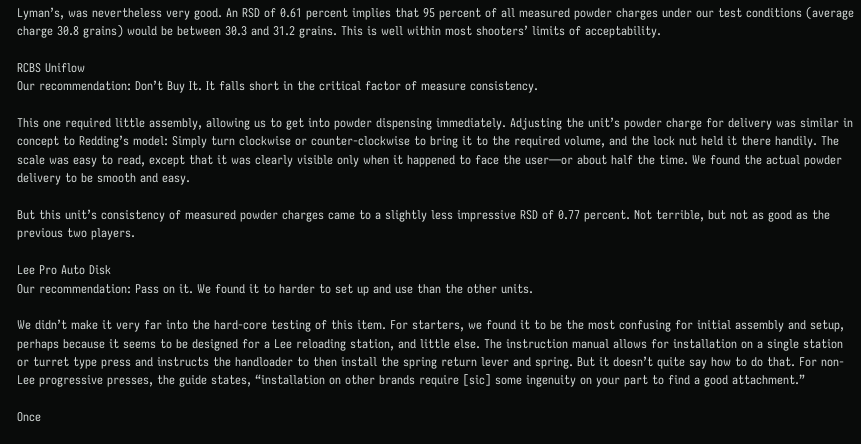Lyman’s, was nevertheless very good. An RSD of 0.61 percent implies that 95 percent of all measured powder charges under our test conditions (average charge 30.8 grains) would be between 30.3 and 31.2 grains. This is well within most shooters’ limits of acceptability.

RCBS Uniflow
Our recommendation: Don’t Buy It. It falls short in the critical factor of measure consistency.

This one required little assembly, allowing us to get into powder dispensing immediately. Adjusting the unit’s powder charge for delivery was similar in concept to Redding’s model: Simply turn clockwise or counter-clockwise to bring it to the required volume, and the lock nut held it there handily. The scale was easy to read, except that it was clearly visible only when it happened to face the user—or about half the time. We found the actual powder delivery to be smooth and easy.

But this unit’s consistency of measured powder charges came to a slightly less impressive RSD of 0.77 percent. Not terrible, but not as good as the previous two players.

Lee Pro Auto Disk
Our recommendation: Pass on it. We found it to harder to set up and use than the other units.

We didn’t make it very far into the hard-core testing of this item. For starters, we found it to be the most confusing for initial assembly and setup, perhaps because it seems to be designed for a Lee reloading station, and little else. The instruction manual allows for installation on a single station or turret type press and instructs the handloader to then install the spring return lever and spring. But it doesn’t quite say how to do that. For non-Lee progressive presses, the guide states, “installation on other brands require [sic] some ingenuity on your part to find a good attachment.”

Once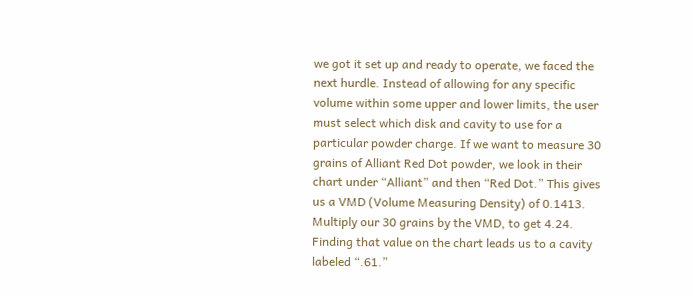we got it set up and ready to operate, we faced the next hurdle. Instead of allowing for any specific volume within some upper and lower limits, the user must select which disk and cavity to use for a particular powder charge. If we want to measure 30 grains of Alliant Red Dot powder, we look in their chart under “Alliant” and then “Red Dot.” This gives us a VMD (Volume Measuring Density) of 0.1413. Multiply our 30 grains by the VMD, to get 4.24. Finding that value on the chart leads us to a cavity labeled “.61.”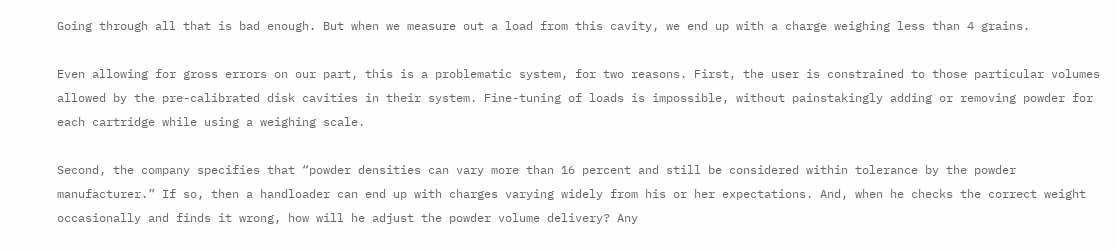Going through all that is bad enough. But when we measure out a load from this cavity, we end up with a charge weighing less than 4 grains.

Even allowing for gross errors on our part, this is a problematic system, for two reasons. First, the user is constrained to those particular volumes allowed by the pre-calibrated disk cavities in their system. Fine-tuning of loads is impossible, without painstakingly adding or removing powder for each cartridge while using a weighing scale.

Second, the company specifies that “powder densities can vary more than 16 percent and still be considered within tolerance by the powder manufacturer.” If so, then a handloader can end up with charges varying widely from his or her expectations. And, when he checks the correct weight occasionally and finds it wrong, how will he adjust the powder volume delivery? Any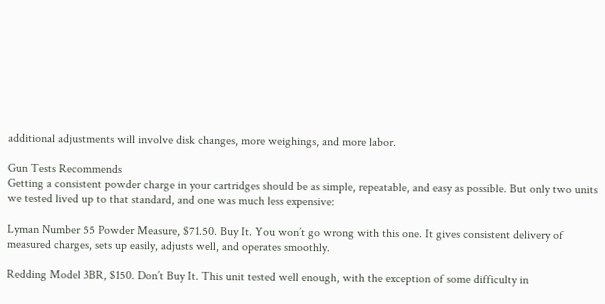additional adjustments will involve disk changes, more weighings, and more labor.

Gun Tests Recommends
Getting a consistent powder charge in your cartridges should be as simple, repeatable, and easy as possible. But only two units we tested lived up to that standard, and one was much less expensive:

Lyman Number 55 Powder Measure, $71.50. Buy It. You won’t go wrong with this one. It gives consistent delivery of measured charges, sets up easily, adjusts well, and operates smoothly.

Redding Model 3BR, $150. Don’t Buy It. This unit tested well enough, with the exception of some difficulty in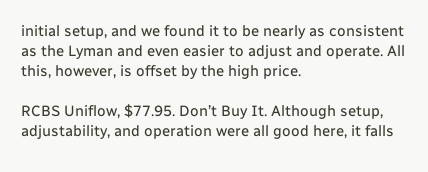initial setup, and we found it to be nearly as consistent as the Lyman and even easier to adjust and operate. All this, however, is offset by the high price.

RCBS Uniflow, $77.95. Don’t Buy It. Although setup, adjustability, and operation were all good here, it falls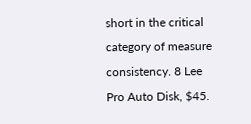short in the critical category of measure consistency. 8 Lee Pro Auto Disk, $45.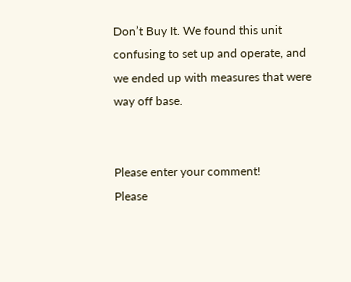Don’t Buy It. We found this unit confusing to set up and operate, and we ended up with measures that were way off base.


Please enter your comment!
Please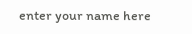enter your name here